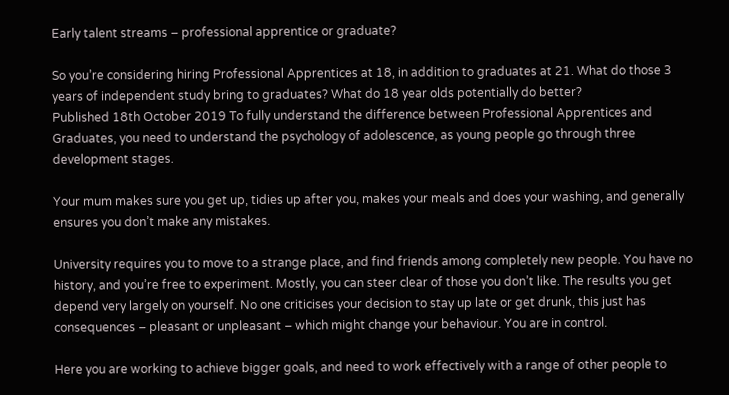Early talent streams – professional apprentice or graduate?

So you’re considering hiring Professional Apprentices at 18, in addition to graduates at 21. What do those 3 years of independent study bring to graduates? What do 18 year olds potentially do better?
Published 18th October 2019 To fully understand the difference between Professional Apprentices and Graduates, you need to understand the psychology of adolescence, as young people go through three development stages.

Your mum makes sure you get up, tidies up after you, makes your meals and does your washing, and generally ensures you don’t make any mistakes.

University requires you to move to a strange place, and find friends among completely new people. You have no history, and you’re free to experiment. Mostly, you can steer clear of those you don’t like. The results you get depend very largely on yourself. No one criticises your decision to stay up late or get drunk, this just has consequences – pleasant or unpleasant – which might change your behaviour. You are in control.

Here you are working to achieve bigger goals, and need to work effectively with a range of other people to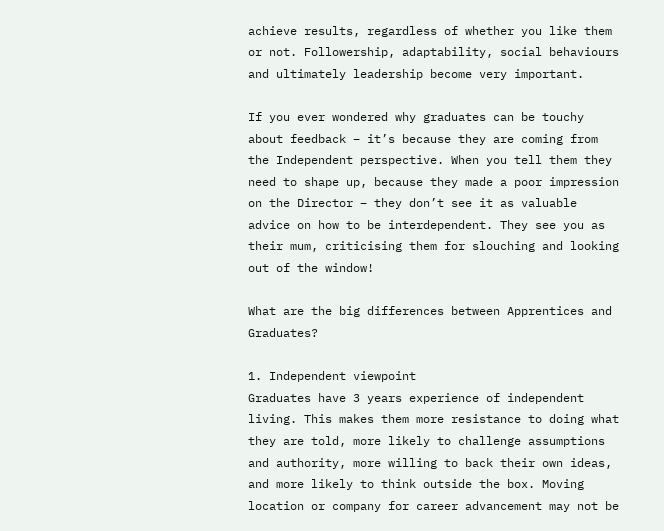achieve results, regardless of whether you like them or not. Followership, adaptability, social behaviours and ultimately leadership become very important.

If you ever wondered why graduates can be touchy about feedback – it’s because they are coming from the Independent perspective. When you tell them they need to shape up, because they made a poor impression on the Director – they don’t see it as valuable advice on how to be interdependent. They see you as their mum, criticising them for slouching and looking out of the window!

What are the big differences between Apprentices and Graduates?

1. Independent viewpoint
Graduates have 3 years experience of independent living. This makes them more resistance to doing what they are told, more likely to challenge assumptions and authority, more willing to back their own ideas, and more likely to think outside the box. Moving location or company for career advancement may not be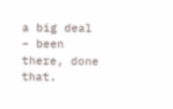a big deal – been there, done that.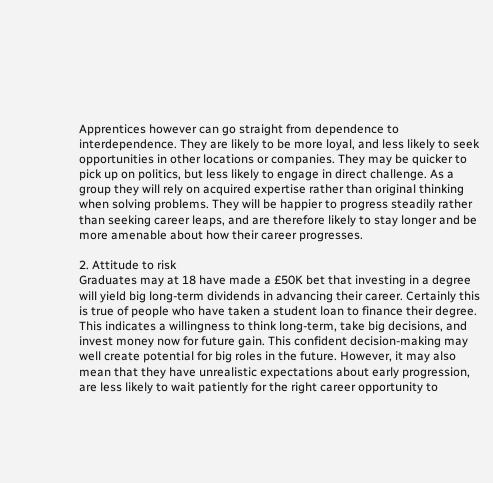Apprentices however can go straight from dependence to interdependence. They are likely to be more loyal, and less likely to seek opportunities in other locations or companies. They may be quicker to pick up on politics, but less likely to engage in direct challenge. As a group they will rely on acquired expertise rather than original thinking when solving problems. They will be happier to progress steadily rather than seeking career leaps, and are therefore likely to stay longer and be more amenable about how their career progresses.

2. Attitude to risk
Graduates may at 18 have made a £50K bet that investing in a degree will yield big long-term dividends in advancing their career. Certainly this is true of people who have taken a student loan to finance their degree. This indicates a willingness to think long-term, take big decisions, and invest money now for future gain. This confident decision-making may well create potential for big roles in the future. However, it may also mean that they have unrealistic expectations about early progression, are less likely to wait patiently for the right career opportunity to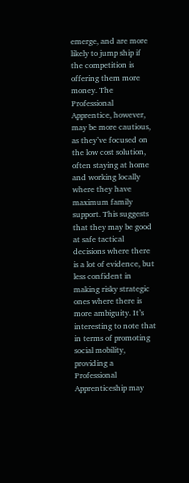emerge, and are more likely to jump ship if the competition is offering them more money. The Professional Apprentice, however, may be more cautious, as they’ve focused on the low cost solution, often staying at home and working locally where they have maximum family support. This suggests that they may be good at safe tactical decisions where there is a lot of evidence, but less confident in making risky strategic ones where there is more ambiguity. It’s interesting to note that in terms of promoting social mobility, providing a Professional Apprenticeship may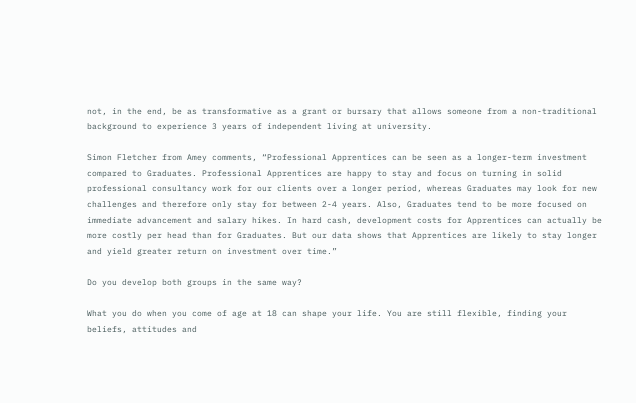not, in the end, be as transformative as a grant or bursary that allows someone from a non-traditional background to experience 3 years of independent living at university.

Simon Fletcher from Amey comments, “Professional Apprentices can be seen as a longer-term investment compared to Graduates. Professional Apprentices are happy to stay and focus on turning in solid professional consultancy work for our clients over a longer period, whereas Graduates may look for new challenges and therefore only stay for between 2-4 years. Also, Graduates tend to be more focused on immediate advancement and salary hikes. In hard cash, development costs for Apprentices can actually be more costly per head than for Graduates. But our data shows that Apprentices are likely to stay longer and yield greater return on investment over time.”

Do you develop both groups in the same way?

What you do when you come of age at 18 can shape your life. You are still flexible, finding your beliefs, attitudes and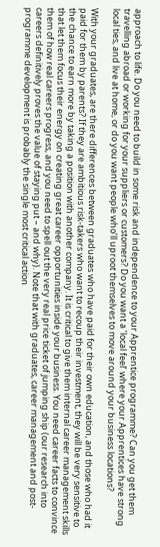approach to life. Do you need to build in some risk and independence to your Apprentice programme? Can you get them travelling abroad or working for your suppliers or customers? Do you want a ‘local feel’ where your Apprentices have strong local ties, and live at home, or do you want people who’ll uproot themselves to move around your business locations?

With your graduates, are there differences between graduates who have paid for their own education, and those who had it paid for them by parents? If they are ambitious risk-takers who want to recoup their investment, they will be very sensitive to the chance to earn more by taking a position with another company. It is critical to give them internal career management skills that let them focus their energy on creating great career opportunities inside your business. You need career facts to convince them of how real careers progress, and you need to spell out the very real price ticket of jumping ship (our research into careers definitively proves the value of staying put – and why). Note that with graduates, career management and post-programme development is probably the single most critical action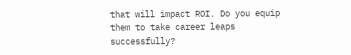that will impact ROI. Do you equip them to take career leaps successfully?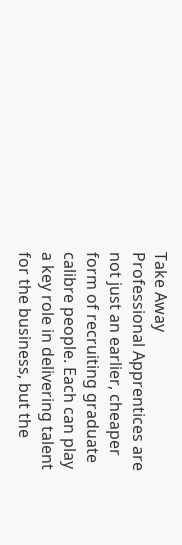Take Away
Professional Apprentices are not just an earlier, cheaper form of recruiting graduate calibre people. Each can play a key role in delivering talent for the business, but the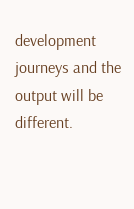development journeys and the output will be different.